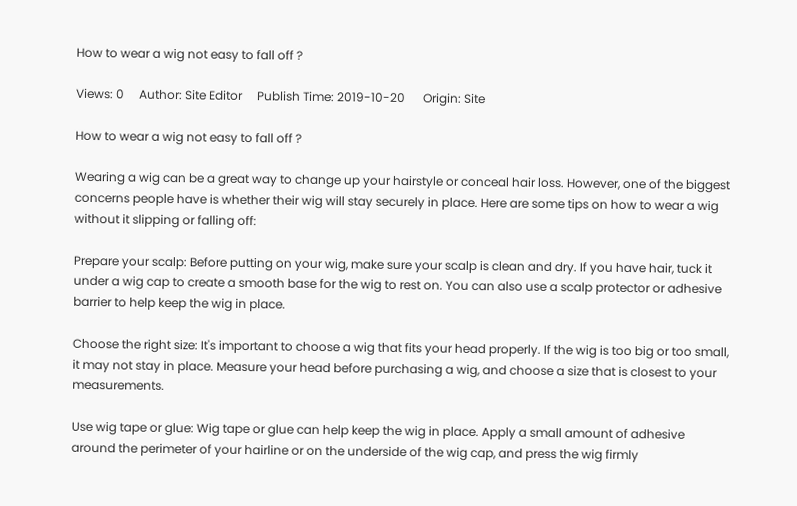How to wear a wig not easy to fall off ?

Views: 0     Author: Site Editor     Publish Time: 2019-10-20      Origin: Site

How to wear a wig not easy to fall off ?

Wearing a wig can be a great way to change up your hairstyle or conceal hair loss. However, one of the biggest concerns people have is whether their wig will stay securely in place. Here are some tips on how to wear a wig without it slipping or falling off:

Prepare your scalp: Before putting on your wig, make sure your scalp is clean and dry. If you have hair, tuck it under a wig cap to create a smooth base for the wig to rest on. You can also use a scalp protector or adhesive barrier to help keep the wig in place.

Choose the right size: It's important to choose a wig that fits your head properly. If the wig is too big or too small, it may not stay in place. Measure your head before purchasing a wig, and choose a size that is closest to your measurements.

Use wig tape or glue: Wig tape or glue can help keep the wig in place. Apply a small amount of adhesive around the perimeter of your hairline or on the underside of the wig cap, and press the wig firmly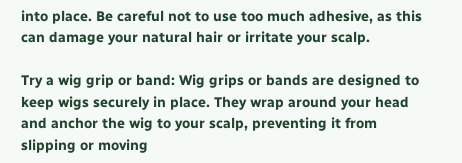into place. Be careful not to use too much adhesive, as this can damage your natural hair or irritate your scalp.

Try a wig grip or band: Wig grips or bands are designed to keep wigs securely in place. They wrap around your head and anchor the wig to your scalp, preventing it from slipping or moving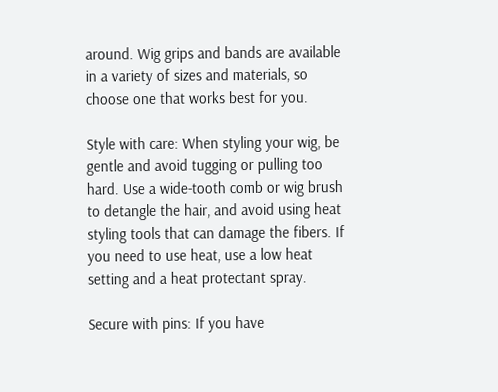around. Wig grips and bands are available in a variety of sizes and materials, so choose one that works best for you.

Style with care: When styling your wig, be gentle and avoid tugging or pulling too hard. Use a wide-tooth comb or wig brush to detangle the hair, and avoid using heat styling tools that can damage the fibers. If you need to use heat, use a low heat setting and a heat protectant spray.

Secure with pins: If you have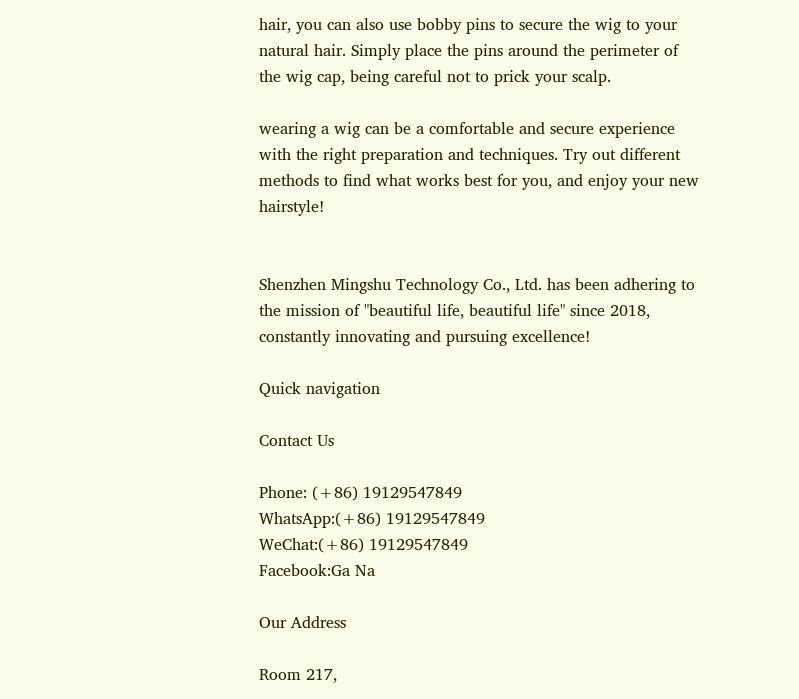hair, you can also use bobby pins to secure the wig to your natural hair. Simply place the pins around the perimeter of the wig cap, being careful not to prick your scalp.

wearing a wig can be a comfortable and secure experience with the right preparation and techniques. Try out different methods to find what works best for you, and enjoy your new hairstyle!


Shenzhen Mingshu Technology Co., Ltd. has been adhering to the mission of "beautiful life, beautiful life" since 2018, constantly innovating and pursuing excellence!

Quick navigation

Contact Us

Phone: (+86) 19129547849
WhatsApp:(+86) 19129547849
WeChat:(+86) 19129547849
Facebook:Ga Na

Our Address

Room 217,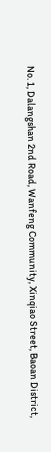No. 1, Dalangshan 2nd Road, Wanfeng Community, Xinqiao Street, Baoan District,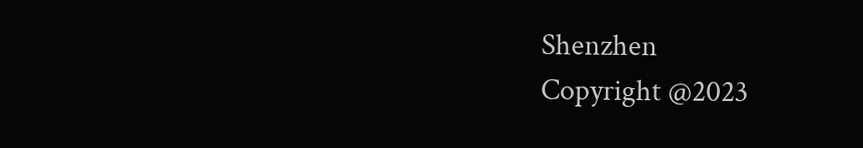Shenzhen
Copyright @2023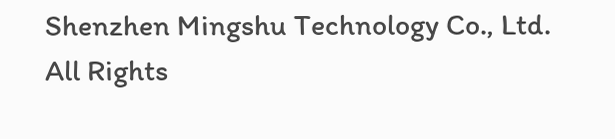Shenzhen Mingshu Technology Co., Ltd. All Rights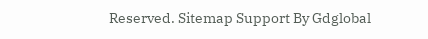Reserved. Sitemap Support By Gdglobal